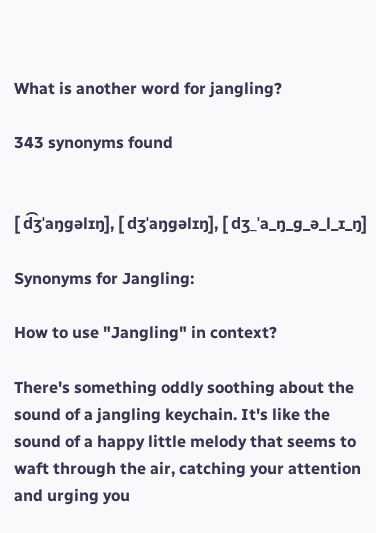What is another word for jangling?

343 synonyms found


[ d͡ʒˈaŋɡəlɪŋ], [ dʒˈaŋɡəlɪŋ], [ dʒ_ˈa_ŋ_ɡ_ə_l_ɪ_ŋ]

Synonyms for Jangling:

How to use "Jangling" in context?

There's something oddly soothing about the sound of a jangling keychain. It's like the sound of a happy little melody that seems to waft through the air, catching your attention and urging you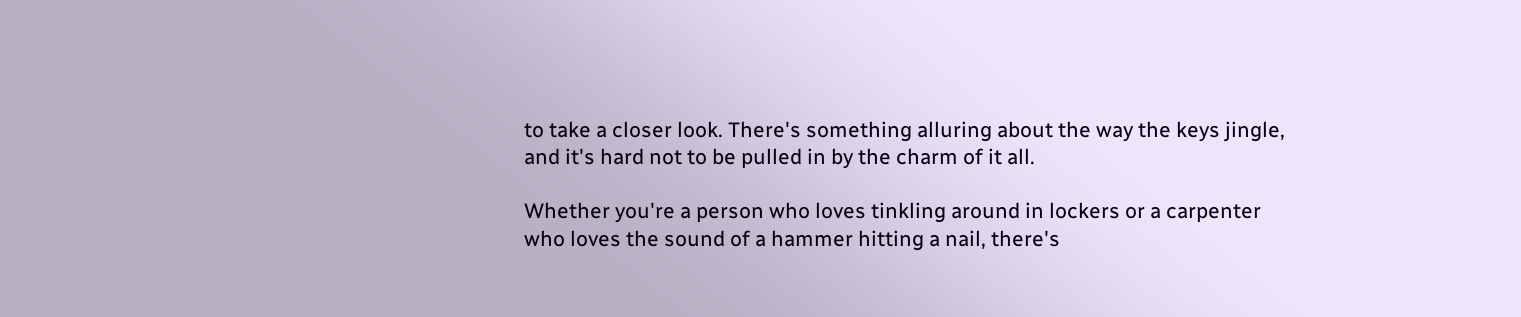to take a closer look. There's something alluring about the way the keys jingle, and it's hard not to be pulled in by the charm of it all.

Whether you're a person who loves tinkling around in lockers or a carpenter who loves the sound of a hammer hitting a nail, there's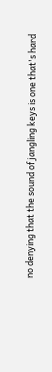no denying that the sound of jangling keys is one that's hard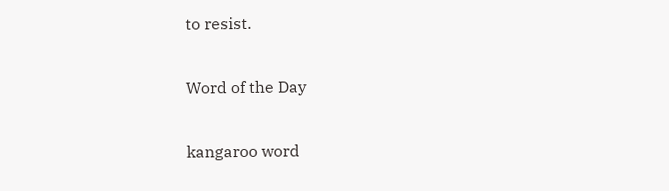to resist.

Word of the Day

kangaroo word